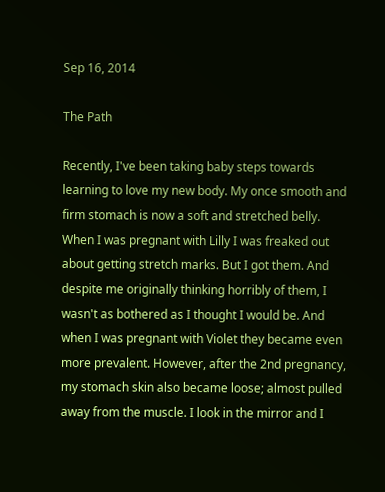Sep 16, 2014

The Path

Recently, I've been taking baby steps towards learning to love my new body. My once smooth and firm stomach is now a soft and stretched belly. When I was pregnant with Lilly I was freaked out  about getting stretch marks. But I got them. And despite me originally thinking horribly of them, I wasn't as bothered as I thought I would be. And when I was pregnant with Violet they became even more prevalent. However, after the 2nd pregnancy, my stomach skin also became loose; almost pulled away from the muscle. I look in the mirror and I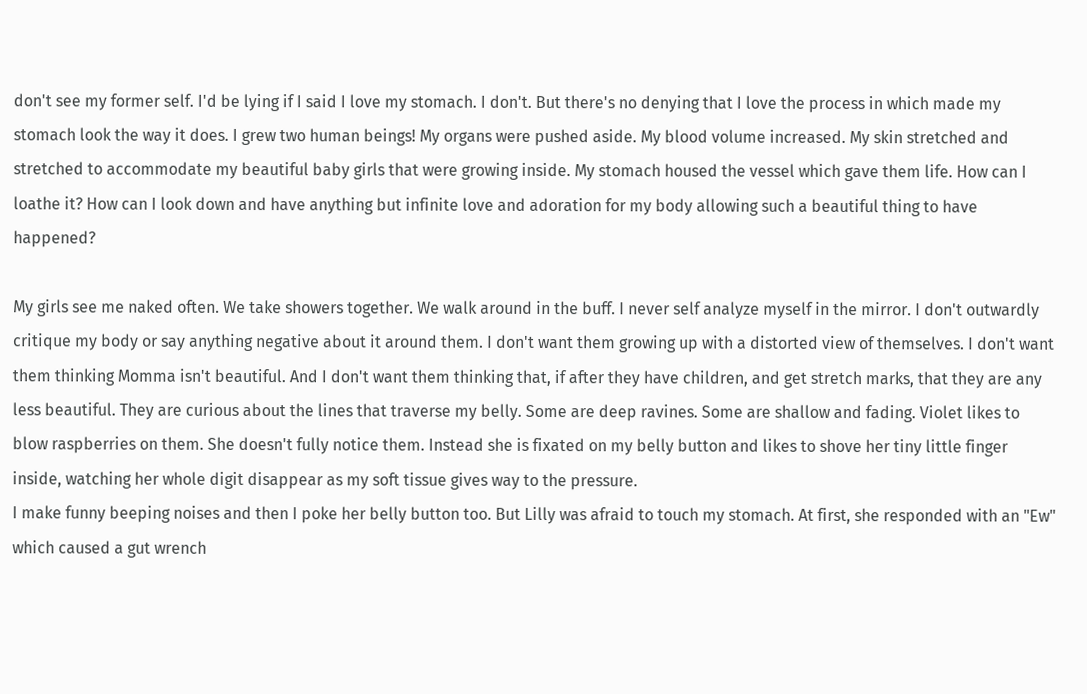don't see my former self. I'd be lying if I said I love my stomach. I don't. But there's no denying that I love the process in which made my stomach look the way it does. I grew two human beings! My organs were pushed aside. My blood volume increased. My skin stretched and stretched to accommodate my beautiful baby girls that were growing inside. My stomach housed the vessel which gave them life. How can I loathe it? How can I look down and have anything but infinite love and adoration for my body allowing such a beautiful thing to have happened?

My girls see me naked often. We take showers together. We walk around in the buff. I never self analyze myself in the mirror. I don't outwardly critique my body or say anything negative about it around them. I don't want them growing up with a distorted view of themselves. I don't want them thinking Momma isn't beautiful. And I don't want them thinking that, if after they have children, and get stretch marks, that they are any less beautiful. They are curious about the lines that traverse my belly. Some are deep ravines. Some are shallow and fading. Violet likes to blow raspberries on them. She doesn't fully notice them. Instead she is fixated on my belly button and likes to shove her tiny little finger inside, watching her whole digit disappear as my soft tissue gives way to the pressure.
I make funny beeping noises and then I poke her belly button too. But Lilly was afraid to touch my stomach. At first, she responded with an "Ew" which caused a gut wrench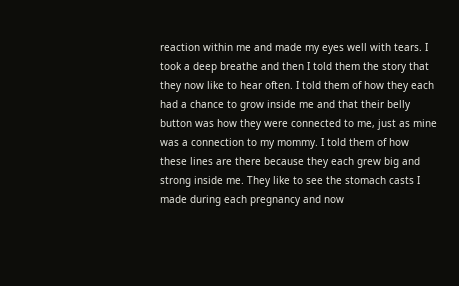reaction within me and made my eyes well with tears. I took a deep breathe and then I told them the story that they now like to hear often. I told them of how they each had a chance to grow inside me and that their belly button was how they were connected to me, just as mine was a connection to my mommy. I told them of how these lines are there because they each grew big and strong inside me. They like to see the stomach casts I made during each pregnancy and now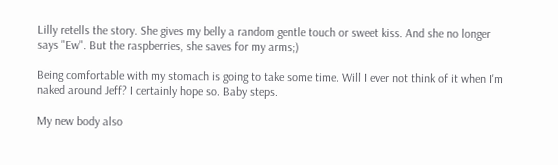Lilly retells the story. She gives my belly a random gentle touch or sweet kiss. And she no longer says "Ew". But the raspberries, she saves for my arms;)

Being comfortable with my stomach is going to take some time. Will I ever not think of it when I'm naked around Jeff? I certainly hope so. Baby steps.

My new body also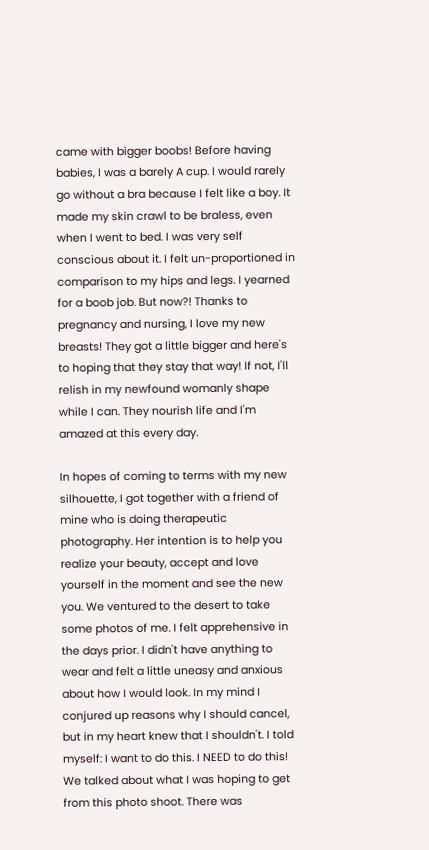came with bigger boobs! Before having babies, I was a barely A cup. I would rarely go without a bra because I felt like a boy. It made my skin crawl to be braless, even when I went to bed. I was very self conscious about it. I felt un-proportioned in comparison to my hips and legs. I yearned for a boob job. But now?! Thanks to pregnancy and nursing, I love my new breasts! They got a little bigger and here's to hoping that they stay that way! If not, I'll relish in my newfound womanly shape while I can. They nourish life and I'm amazed at this every day.

In hopes of coming to terms with my new silhouette, I got together with a friend of mine who is doing therapeutic photography. Her intention is to help you realize your beauty, accept and love yourself in the moment and see the new you. We ventured to the desert to take some photos of me. I felt apprehensive in the days prior. I didn't have anything to wear and felt a little uneasy and anxious about how I would look. In my mind I conjured up reasons why I should cancel, but in my heart knew that I shouldn't. I told myself: I want to do this. I NEED to do this! We talked about what I was hoping to get from this photo shoot. There was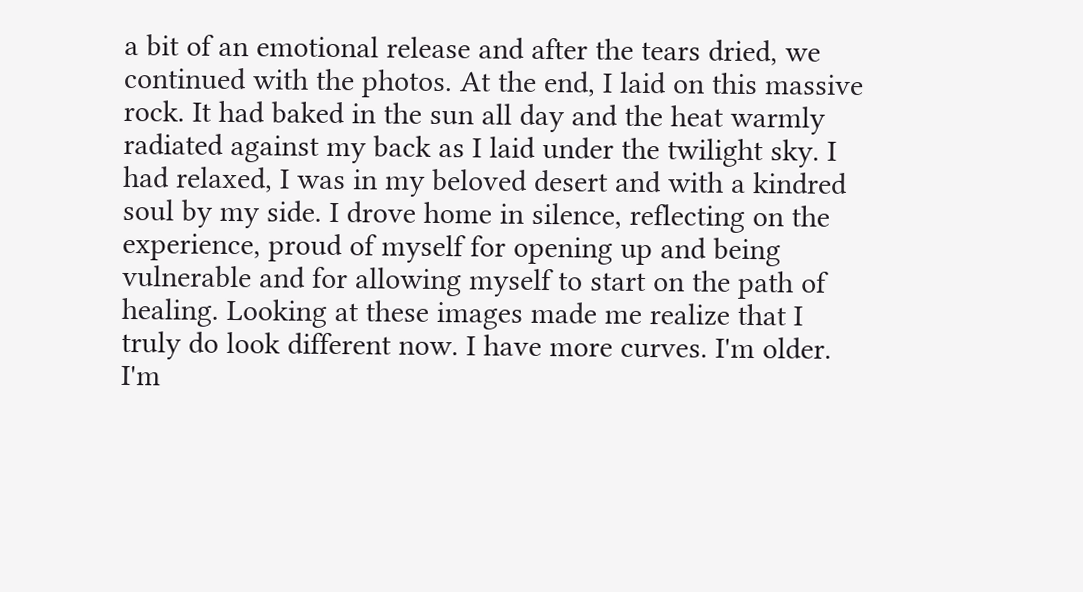a bit of an emotional release and after the tears dried, we continued with the photos. At the end, I laid on this massive rock. It had baked in the sun all day and the heat warmly radiated against my back as I laid under the twilight sky. I had relaxed, I was in my beloved desert and with a kindred soul by my side. I drove home in silence, reflecting on the experience, proud of myself for opening up and being vulnerable and for allowing myself to start on the path of healing. Looking at these images made me realize that I truly do look different now. I have more curves. I'm older. I'm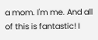a mom. I'm me. And all of this is fantastic! I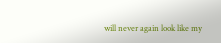will never again look like my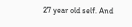27 year old self. And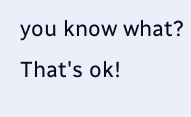you know what? That's ok!